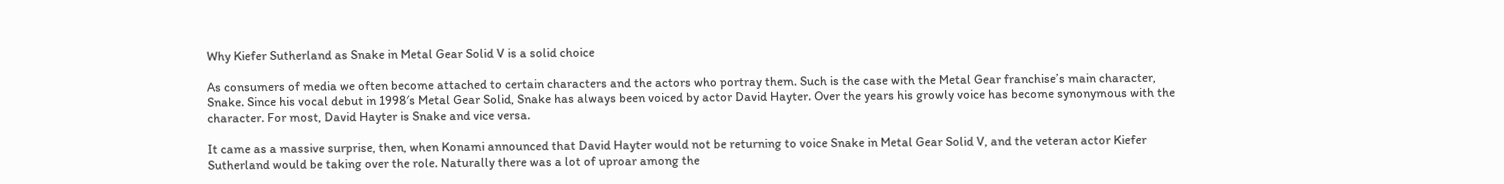Why Kiefer Sutherland as Snake in Metal Gear Solid V is a solid choice

As consumers of media we often become attached to certain characters and the actors who portray them. Such is the case with the Metal Gear franchise’s main character, Snake. Since his vocal debut in 1998′s Metal Gear Solid, Snake has always been voiced by actor David Hayter. Over the years his growly voice has become synonymous with the character. For most, David Hayter is Snake and vice versa.

It came as a massive surprise, then, when Konami announced that David Hayter would not be returning to voice Snake in Metal Gear Solid V, and the veteran actor Kiefer Sutherland would be taking over the role. Naturally there was a lot of uproar among the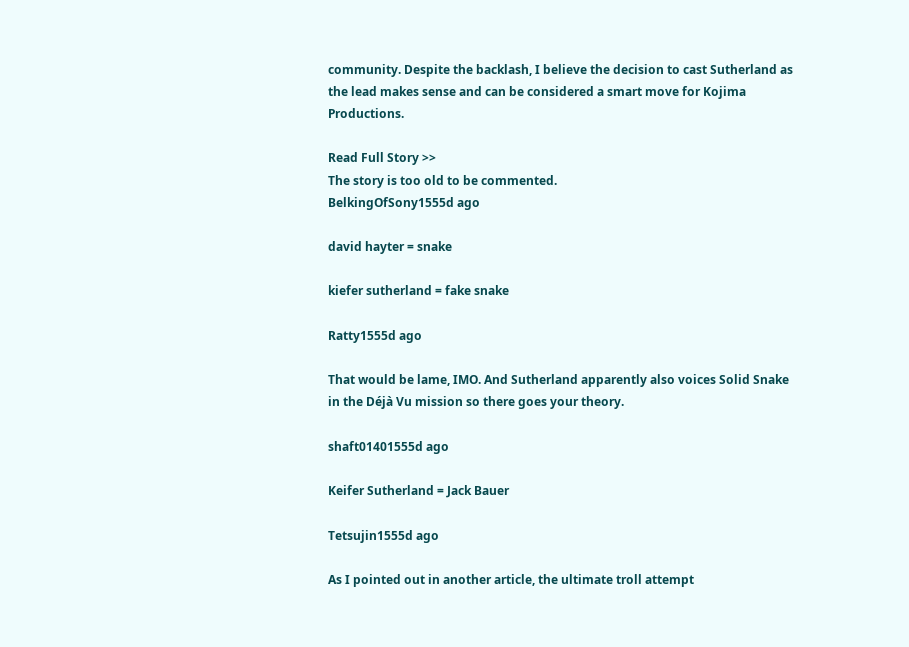community. Despite the backlash, I believe the decision to cast Sutherland as the lead makes sense and can be considered a smart move for Kojima Productions.

Read Full Story >>
The story is too old to be commented.
BelkingOfSony1555d ago

david hayter = snake

kiefer sutherland = fake snake

Ratty1555d ago

That would be lame, IMO. And Sutherland apparently also voices Solid Snake in the Déjà Vu mission so there goes your theory.

shaft01401555d ago

Keifer Sutherland = Jack Bauer

Tetsujin1555d ago

As I pointed out in another article, the ultimate troll attempt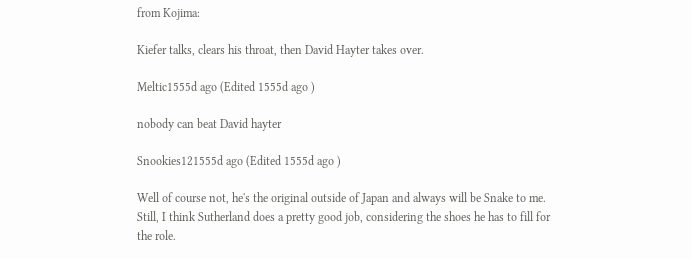from Kojima:

Kiefer talks, clears his throat, then David Hayter takes over.

Meltic1555d ago (Edited 1555d ago )

nobody can beat David hayter

Snookies121555d ago (Edited 1555d ago )

Well of course not, he's the original outside of Japan and always will be Snake to me. Still, I think Sutherland does a pretty good job, considering the shoes he has to fill for the role.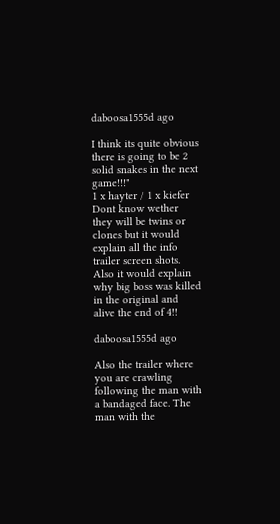daboosa1555d ago

I think its quite obvious there is going to be 2 solid snakes in the next game!!!"
1 x hayter / 1 x kiefer
Dont know wether they will be twins or clones but it would explain all the info trailer screen shots. Also it would explain why big boss was killed in the original and alive the end of 4!!

daboosa1555d ago

Also the trailer where you are crawling following the man with a bandaged face. The man with the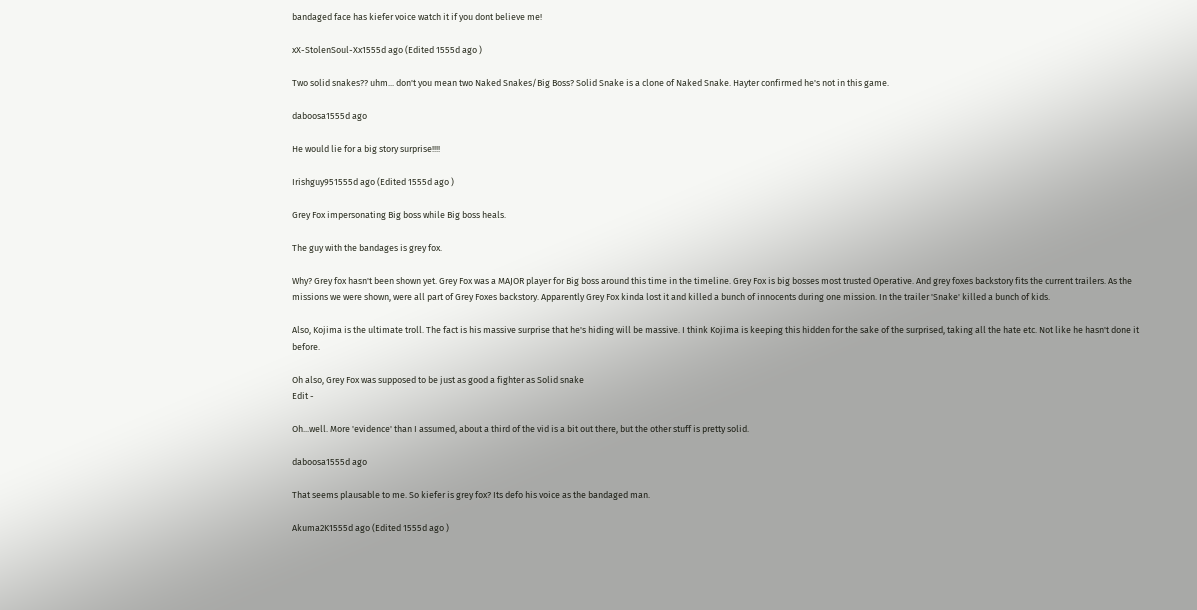bandaged face has kiefer voice watch it if you dont believe me!

xX-StolenSoul-Xx1555d ago (Edited 1555d ago )

Two solid snakes?? uhm... don't you mean two Naked Snakes/Big Boss? Solid Snake is a clone of Naked Snake. Hayter confirmed he's not in this game.

daboosa1555d ago

He would lie for a big story surprise!!!!

Irishguy951555d ago (Edited 1555d ago )

Grey Fox impersonating Big boss while Big boss heals.

The guy with the bandages is grey fox.

Why? Grey fox hasn't been shown yet. Grey Fox was a MAJOR player for Big boss around this time in the timeline. Grey Fox is big bosses most trusted Operative. And grey foxes backstory fits the current trailers. As the missions we were shown, were all part of Grey Foxes backstory. Apparently Grey Fox kinda lost it and killed a bunch of innocents during one mission. In the trailer 'Snake' killed a bunch of kids.

Also, Kojima is the ultimate troll. The fact is his massive surprise that he's hiding will be massive. I think Kojima is keeping this hidden for the sake of the surprised, taking all the hate etc. Not like he hasn't done it before.

Oh also, Grey Fox was supposed to be just as good a fighter as Solid snake
Edit -

Oh...well. More 'evidence' than I assumed, about a third of the vid is a bit out there, but the other stuff is pretty solid.

daboosa1555d ago

That seems plausable to me. So kiefer is grey fox? Its defo his voice as the bandaged man.

Akuma2K1555d ago (Edited 1555d ago )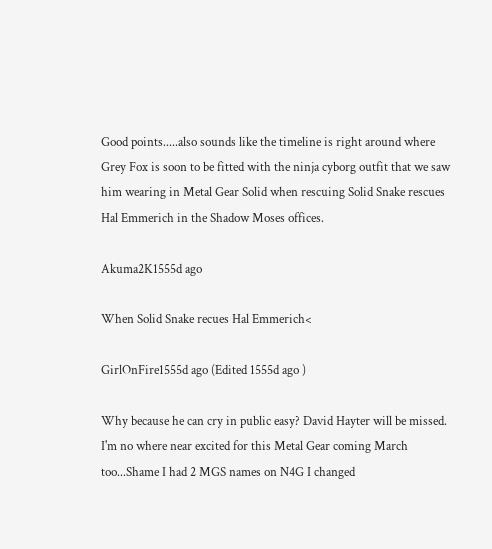Good points.....also sounds like the timeline is right around where Grey Fox is soon to be fitted with the ninja cyborg outfit that we saw him wearing in Metal Gear Solid when rescuing Solid Snake rescues Hal Emmerich in the Shadow Moses offices.

Akuma2K1555d ago

When Solid Snake recues Hal Emmerich<

GirlOnFire1555d ago (Edited 1555d ago )

Why because he can cry in public easy? David Hayter will be missed. I'm no where near excited for this Metal Gear coming March too...Shame I had 2 MGS names on N4G I changed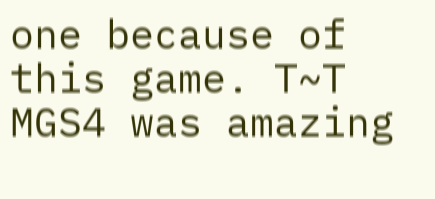one because of this game. T~T
MGS4 was amazing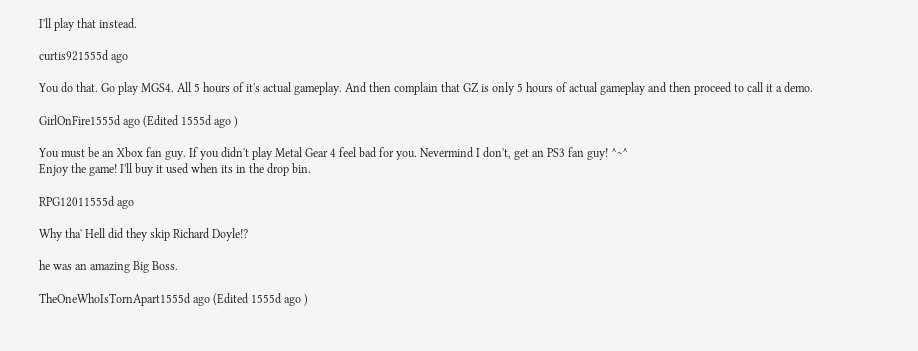I'll play that instead.

curtis921555d ago

You do that. Go play MGS4. All 5 hours of it's actual gameplay. And then complain that GZ is only 5 hours of actual gameplay and then proceed to call it a demo.

GirlOnFire1555d ago (Edited 1555d ago )

You must be an Xbox fan guy. If you didn't play Metal Gear 4 feel bad for you. Nevermind I don't, get an PS3 fan guy! ^~^
Enjoy the game! I'll buy it used when its in the drop bin.

RPG12011555d ago

Why tha' Hell did they skip Richard Doyle!?

he was an amazing Big Boss.

TheOneWhoIsTornApart1555d ago (Edited 1555d ago )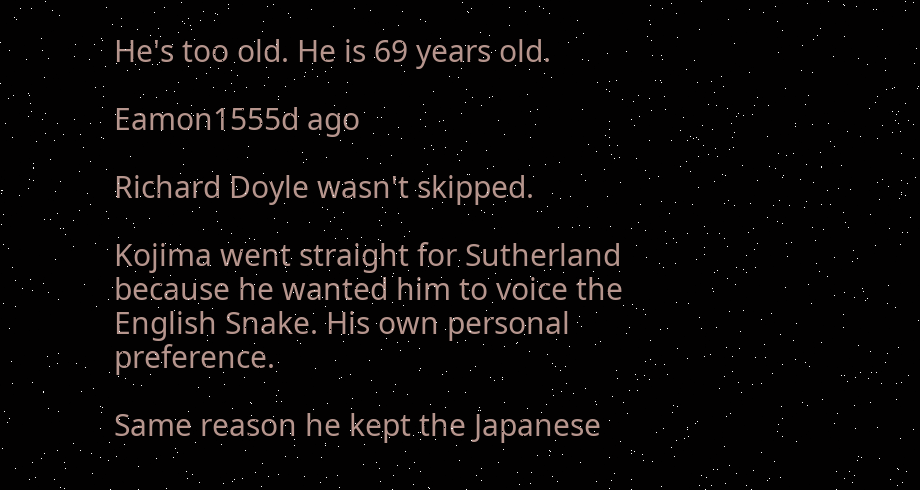He's too old. He is 69 years old.

Eamon1555d ago

Richard Doyle wasn't skipped.

Kojima went straight for Sutherland because he wanted him to voice the English Snake. His own personal preference.

Same reason he kept the Japanese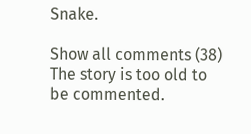Snake.

Show all comments (38)
The story is too old to be commented.